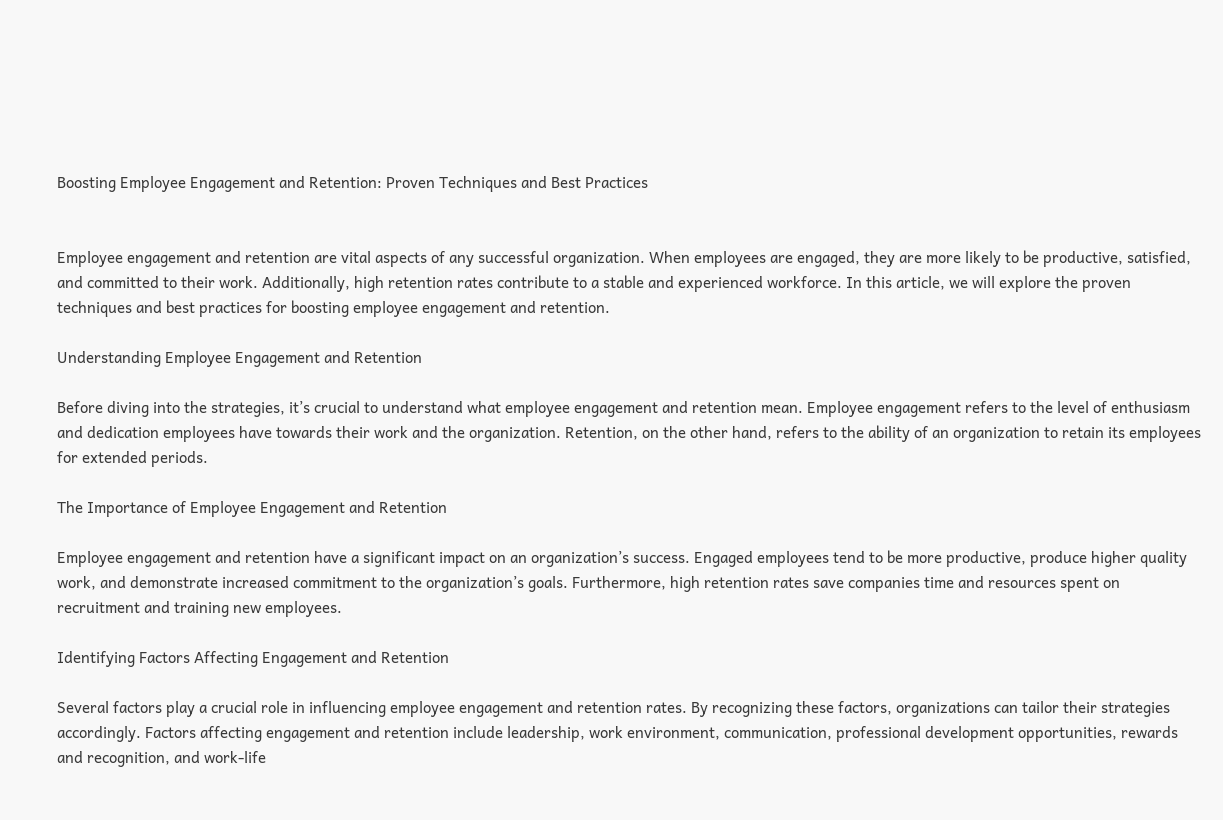Boosting Employee Engagement and Retention: Proven Techniques and Best Practices


Employee engagement and retention are vital aspects of any successful organization. When employees are engaged, they are more likely to be productive, satisfied, and committed to their work. Additionally, high retention rates contribute to a stable and experienced workforce. In this article, we will explore the proven techniques and best practices for boosting employee engagement and retention.

Understanding Employee Engagement and Retention

Before diving into the strategies, it’s crucial to understand what employee engagement and retention mean. Employee engagement refers to the level of enthusiasm and dedication employees have towards their work and the organization. Retention, on the other hand, refers to the ability of an organization to retain its employees for extended periods.

The Importance of Employee Engagement and Retention

Employee engagement and retention have a significant impact on an organization’s success. Engaged employees tend to be more productive, produce higher quality work, and demonstrate increased commitment to the organization’s goals. Furthermore, high retention rates save companies time and resources spent on recruitment and training new employees.

Identifying Factors Affecting Engagement and Retention

Several factors play a crucial role in influencing employee engagement and retention rates. By recognizing these factors, organizations can tailor their strategies accordingly. Factors affecting engagement and retention include leadership, work environment, communication, professional development opportunities, rewards and recognition, and work-life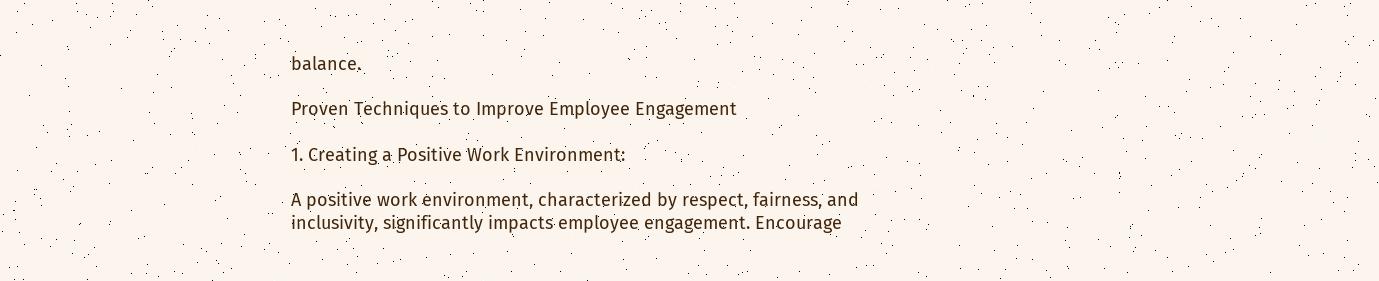balance.

Proven Techniques to Improve Employee Engagement

1. Creating a Positive Work Environment:

A positive work environment, characterized by respect, fairness, and inclusivity, significantly impacts employee engagement. Encourage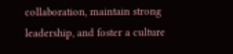collaboration, maintain strong leadership, and foster a culture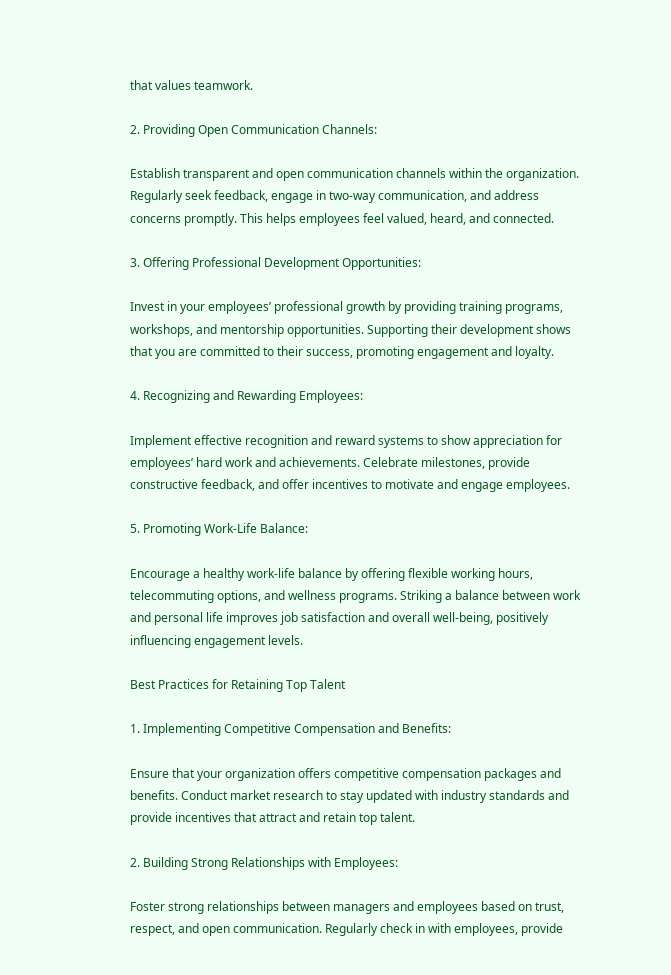that values teamwork.

2. Providing Open Communication Channels:

Establish transparent and open communication channels within the organization. Regularly seek feedback, engage in two-way communication, and address concerns promptly. This helps employees feel valued, heard, and connected.

3. Offering Professional Development Opportunities:

Invest in your employees’ professional growth by providing training programs, workshops, and mentorship opportunities. Supporting their development shows that you are committed to their success, promoting engagement and loyalty.

4. Recognizing and Rewarding Employees:

Implement effective recognition and reward systems to show appreciation for employees’ hard work and achievements. Celebrate milestones, provide constructive feedback, and offer incentives to motivate and engage employees.

5. Promoting Work-Life Balance:

Encourage a healthy work-life balance by offering flexible working hours, telecommuting options, and wellness programs. Striking a balance between work and personal life improves job satisfaction and overall well-being, positively influencing engagement levels.

Best Practices for Retaining Top Talent

1. Implementing Competitive Compensation and Benefits:

Ensure that your organization offers competitive compensation packages and benefits. Conduct market research to stay updated with industry standards and provide incentives that attract and retain top talent.

2. Building Strong Relationships with Employees:

Foster strong relationships between managers and employees based on trust, respect, and open communication. Regularly check in with employees, provide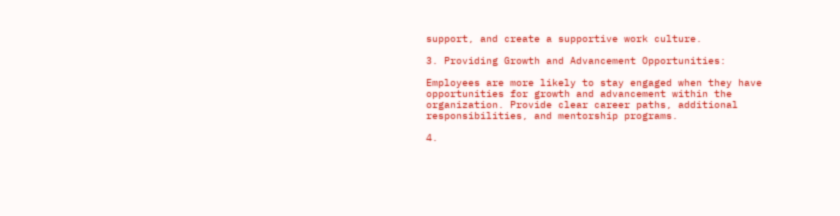support, and create a supportive work culture.

3. Providing Growth and Advancement Opportunities:

Employees are more likely to stay engaged when they have opportunities for growth and advancement within the organization. Provide clear career paths, additional responsibilities, and mentorship programs.

4.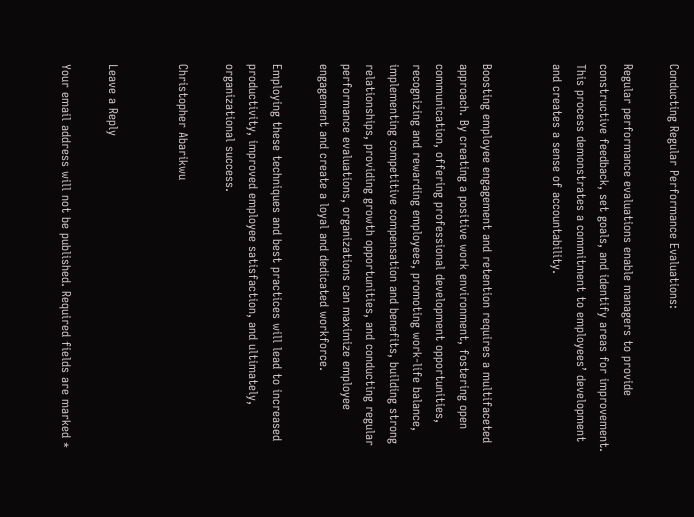Conducting Regular Performance Evaluations:

Regular performance evaluations enable managers to provide constructive feedback, set goals, and identify areas for improvement. This process demonstrates a commitment to employees’ development and creates a sense of accountability.


Boosting employee engagement and retention requires a multifaceted approach. By creating a positive work environment, fostering open communication, offering professional development opportunities, recognizing and rewarding employees, promoting work-life balance, implementing competitive compensation and benefits, building strong relationships, providing growth opportunities, and conducting regular performance evaluations, organizations can maximize employee engagement and create a loyal and dedicated workforce.

Employing these techniques and best practices will lead to increased productivity, improved employee satisfaction, and ultimately, organizational success.

Christopher Abarikwu


Leave a Reply

Your email address will not be published. Required fields are marked *